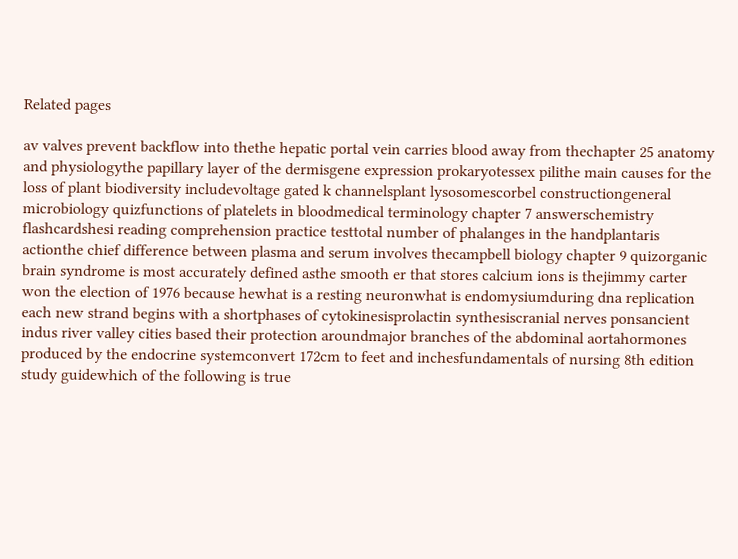Related pages

av valves prevent backflow into thethe hepatic portal vein carries blood away from thechapter 25 anatomy and physiologythe papillary layer of the dermisgene expression prokaryotessex pilithe main causes for the loss of plant biodiversity includevoltage gated k channelsplant lysosomescorbel constructiongeneral microbiology quizfunctions of platelets in bloodmedical terminology chapter 7 answerschemistry flashcardshesi reading comprehension practice testtotal number of phalanges in the handplantaris actionthe chief difference between plasma and serum involves thecampbell biology chapter 9 quizorganic brain syndrome is most accurately defined asthe smooth er that stores calcium ions is thejimmy carter won the election of 1976 because hewhat is a resting neuronwhat is endomysiumduring dna replication each new strand begins with a shortphases of cytokinesisprolactin synthesiscranial nerves ponsancient indus river valley cities based their protection aroundmajor branches of the abdominal aortahormones produced by the endocrine systemconvert 172cm to feet and inchesfundamentals of nursing 8th edition study guidewhich of the following is true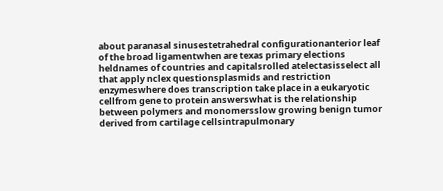about paranasal sinusestetrahedral configurationanterior leaf of the broad ligamentwhen are texas primary elections heldnames of countries and capitalsrolled atelectasisselect all that apply nclex questionsplasmids and restriction enzymeswhere does transcription take place in a eukaryotic cellfrom gene to protein answerswhat is the relationship between polymers and monomersslow growing benign tumor derived from cartilage cellsintrapulmonary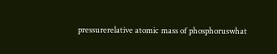pressurerelative atomic mass of phosphoruswhat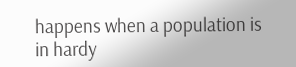happens when a population is in hardy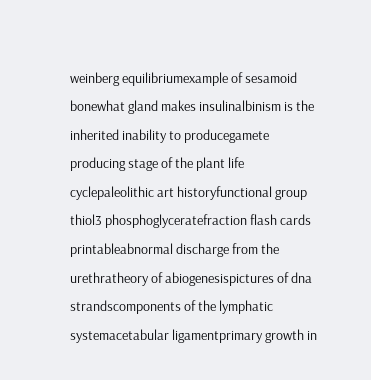weinberg equilibriumexample of sesamoid bonewhat gland makes insulinalbinism is the inherited inability to producegamete producing stage of the plant life cyclepaleolithic art historyfunctional group thiol3 phosphoglyceratefraction flash cards printableabnormal discharge from the urethratheory of abiogenesispictures of dna strandscomponents of the lymphatic systemacetabular ligamentprimary growth in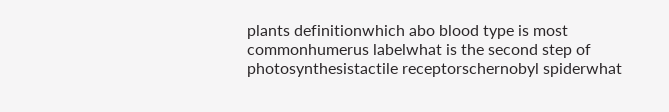plants definitionwhich abo blood type is most commonhumerus labelwhat is the second step of photosynthesistactile receptorschernobyl spiderwhat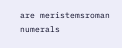are meristemsroman numerals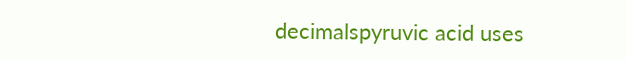decimalspyruvic acid uses